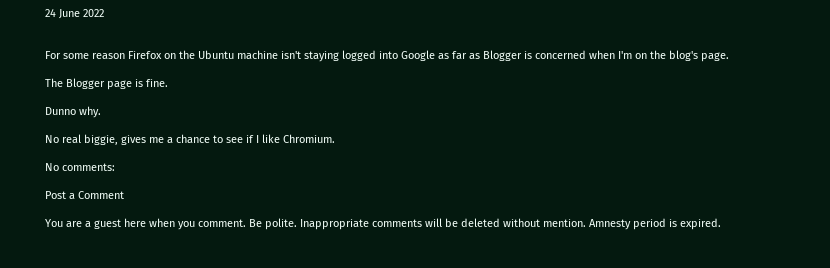24 June 2022


For some reason Firefox on the Ubuntu machine isn't staying logged into Google as far as Blogger is concerned when I'm on the blog's page.

The Blogger page is fine.

Dunno why.

No real biggie, gives me a chance to see if I like Chromium.

No comments:

Post a Comment

You are a guest here when you comment. Be polite. Inappropriate comments will be deleted without mention. Amnesty period is expired.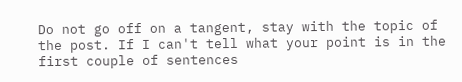Do not go off on a tangent, stay with the topic of the post. If I can't tell what your point is in the first couple of sentences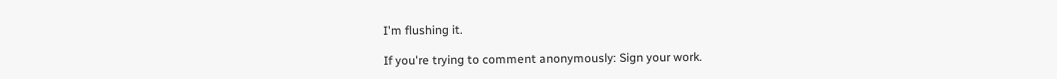I'm flushing it.

If you're trying to comment anonymously: Sign your work.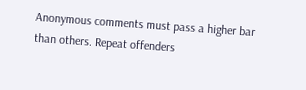Anonymous comments must pass a higher bar than others. Repeat offenders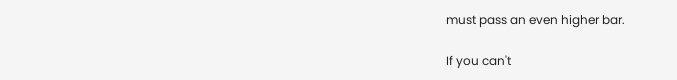must pass an even higher bar.

If you can't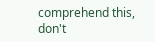comprehend this, don't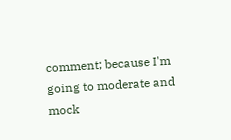comment; because I'm going to moderate and mock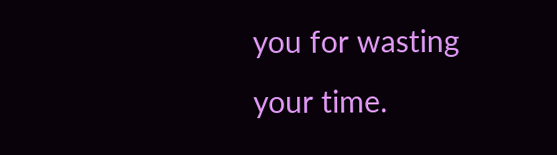you for wasting your time.